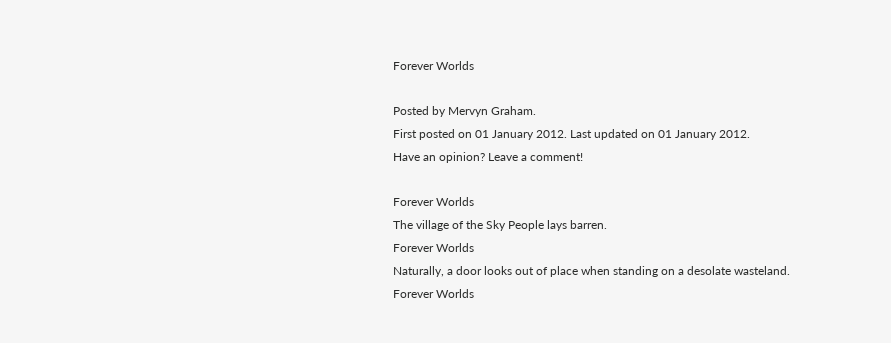Forever Worlds

Posted by Mervyn Graham.
First posted on 01 January 2012. Last updated on 01 January 2012.
Have an opinion? Leave a comment!

Forever Worlds
The village of the Sky People lays barren.
Forever Worlds
Naturally, a door looks out of place when standing on a desolate wasteland.
Forever Worlds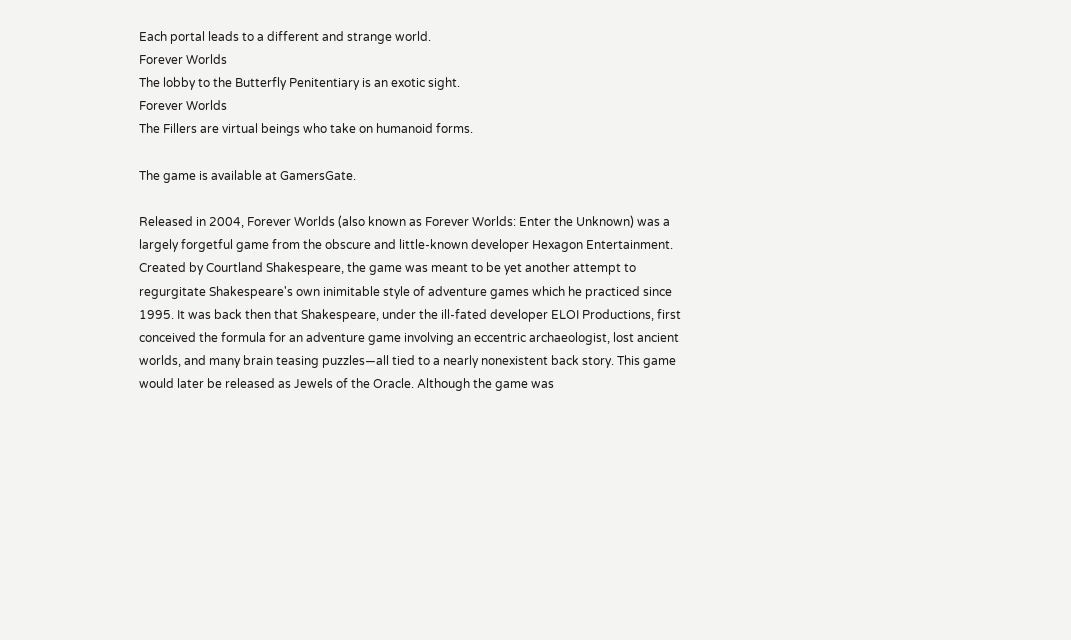Each portal leads to a different and strange world.
Forever Worlds
The lobby to the Butterfly Penitentiary is an exotic sight.
Forever Worlds
The Fillers are virtual beings who take on humanoid forms.

The game is available at GamersGate.

Released in 2004, Forever Worlds (also known as Forever Worlds: Enter the Unknown) was a largely forgetful game from the obscure and little-known developer Hexagon Entertainment. Created by Courtland Shakespeare, the game was meant to be yet another attempt to regurgitate Shakespeare's own inimitable style of adventure games which he practiced since 1995. It was back then that Shakespeare, under the ill-fated developer ELOI Productions, first conceived the formula for an adventure game involving an eccentric archaeologist, lost ancient worlds, and many brain teasing puzzles—all tied to a nearly nonexistent back story. This game would later be released as Jewels of the Oracle. Although the game was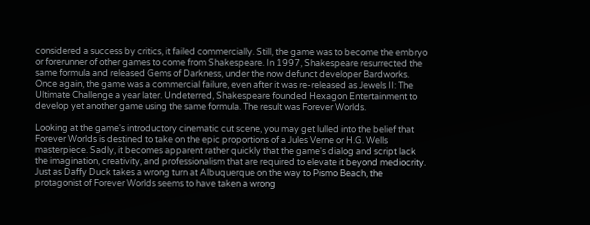considered a success by critics, it failed commercially. Still, the game was to become the embryo or forerunner of other games to come from Shakespeare. In 1997, Shakespeare resurrected the same formula and released Gems of Darkness, under the now defunct developer Bardworks. Once again, the game was a commercial failure, even after it was re-released as Jewels II: The Ultimate Challenge a year later. Undeterred, Shakespeare founded Hexagon Entertainment to develop yet another game using the same formula. The result was Forever Worlds.

Looking at the game's introductory cinematic cut scene, you may get lulled into the belief that Forever Worlds is destined to take on the epic proportions of a Jules Verne or H.G. Wells masterpiece. Sadly, it becomes apparent rather quickly that the game's dialog and script lack the imagination, creativity, and professionalism that are required to elevate it beyond mediocrity. Just as Daffy Duck takes a wrong turn at Albuquerque on the way to Pismo Beach, the protagonist of Forever Worlds seems to have taken a wrong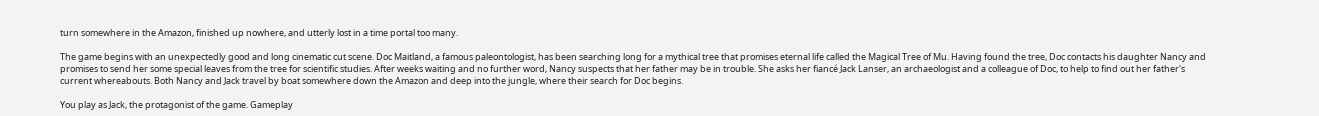turn somewhere in the Amazon, finished up nowhere, and utterly lost in a time portal too many.

The game begins with an unexpectedly good and long cinematic cut scene. Doc Maitland, a famous paleontologist, has been searching long for a mythical tree that promises eternal life called the Magical Tree of Mu. Having found the tree, Doc contacts his daughter Nancy and promises to send her some special leaves from the tree for scientific studies. After weeks waiting and no further word, Nancy suspects that her father may be in trouble. She asks her fiancé Jack Lanser, an archaeologist and a colleague of Doc, to help to find out her father's current whereabouts. Both Nancy and Jack travel by boat somewhere down the Amazon and deep into the jungle, where their search for Doc begins.

You play as Jack, the protagonist of the game. Gameplay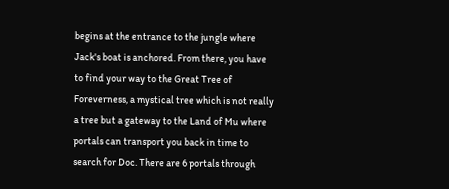begins at the entrance to the jungle where Jack's boat is anchored. From there, you have to find your way to the Great Tree of Foreverness, a mystical tree which is not really a tree but a gateway to the Land of Mu where portals can transport you back in time to search for Doc. There are 6 portals through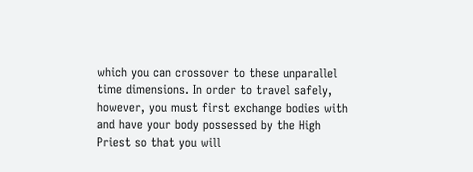which you can crossover to these unparallel time dimensions. In order to travel safely, however, you must first exchange bodies with and have your body possessed by the High Priest so that you will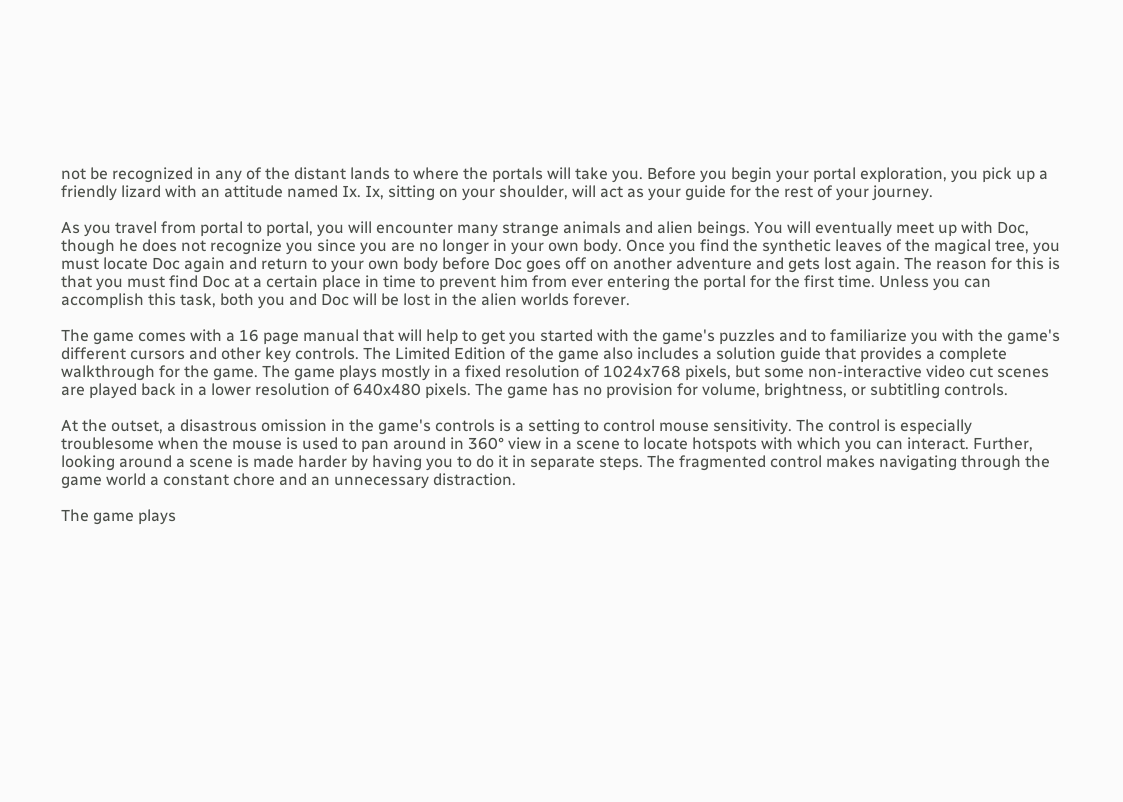not be recognized in any of the distant lands to where the portals will take you. Before you begin your portal exploration, you pick up a friendly lizard with an attitude named Ix. Ix, sitting on your shoulder, will act as your guide for the rest of your journey.

As you travel from portal to portal, you will encounter many strange animals and alien beings. You will eventually meet up with Doc, though he does not recognize you since you are no longer in your own body. Once you find the synthetic leaves of the magical tree, you must locate Doc again and return to your own body before Doc goes off on another adventure and gets lost again. The reason for this is that you must find Doc at a certain place in time to prevent him from ever entering the portal for the first time. Unless you can accomplish this task, both you and Doc will be lost in the alien worlds forever.

The game comes with a 16 page manual that will help to get you started with the game's puzzles and to familiarize you with the game's different cursors and other key controls. The Limited Edition of the game also includes a solution guide that provides a complete walkthrough for the game. The game plays mostly in a fixed resolution of 1024x768 pixels, but some non-interactive video cut scenes are played back in a lower resolution of 640x480 pixels. The game has no provision for volume, brightness, or subtitling controls.

At the outset, a disastrous omission in the game's controls is a setting to control mouse sensitivity. The control is especially troublesome when the mouse is used to pan around in 360° view in a scene to locate hotspots with which you can interact. Further, looking around a scene is made harder by having you to do it in separate steps. The fragmented control makes navigating through the game world a constant chore and an unnecessary distraction.

The game plays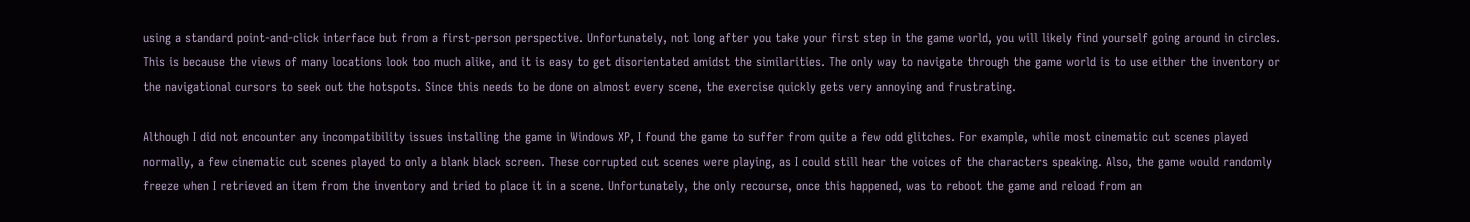using a standard point-and-click interface but from a first-person perspective. Unfortunately, not long after you take your first step in the game world, you will likely find yourself going around in circles. This is because the views of many locations look too much alike, and it is easy to get disorientated amidst the similarities. The only way to navigate through the game world is to use either the inventory or the navigational cursors to seek out the hotspots. Since this needs to be done on almost every scene, the exercise quickly gets very annoying and frustrating.

Although I did not encounter any incompatibility issues installing the game in Windows XP, I found the game to suffer from quite a few odd glitches. For example, while most cinematic cut scenes played normally, a few cinematic cut scenes played to only a blank black screen. These corrupted cut scenes were playing, as I could still hear the voices of the characters speaking. Also, the game would randomly freeze when I retrieved an item from the inventory and tried to place it in a scene. Unfortunately, the only recourse, once this happened, was to reboot the game and reload from an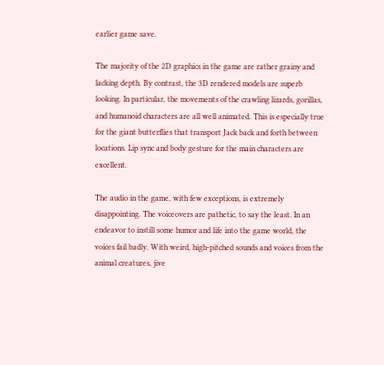earlier game save.

The majority of the 2D graphics in the game are rather grainy and lacking depth. By contrast, the 3D rendered models are superb looking. In particular, the movements of the crawling lizards, gorillas, and humanoid characters are all well animated. This is especially true for the giant butterflies that transport Jack back and forth between locations. Lip sync and body gesture for the main characters are excellent.

The audio in the game, with few exceptions, is extremely disappointing. The voiceovers are pathetic, to say the least. In an endeavor to instill some humor and life into the game world, the voices fail badly. With weird, high-pitched sounds and voices from the animal creatures, jive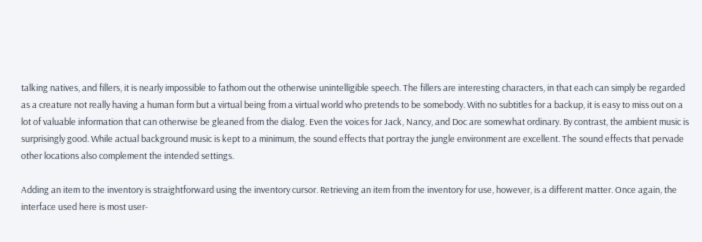talking natives, and fillers, it is nearly impossible to fathom out the otherwise unintelligible speech. The fillers are interesting characters, in that each can simply be regarded as a creature not really having a human form but a virtual being from a virtual world who pretends to be somebody. With no subtitles for a backup, it is easy to miss out on a lot of valuable information that can otherwise be gleaned from the dialog. Even the voices for Jack, Nancy, and Doc are somewhat ordinary. By contrast, the ambient music is surprisingly good. While actual background music is kept to a minimum, the sound effects that portray the jungle environment are excellent. The sound effects that pervade other locations also complement the intended settings.

Adding an item to the inventory is straightforward using the inventory cursor. Retrieving an item from the inventory for use, however, is a different matter. Once again, the interface used here is most user-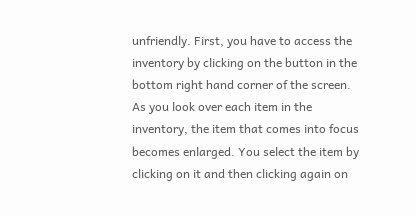unfriendly. First, you have to access the inventory by clicking on the button in the bottom right hand corner of the screen. As you look over each item in the inventory, the item that comes into focus becomes enlarged. You select the item by clicking on it and then clicking again on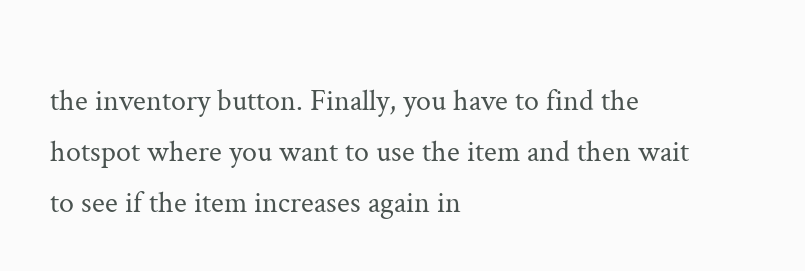the inventory button. Finally, you have to find the hotspot where you want to use the item and then wait to see if the item increases again in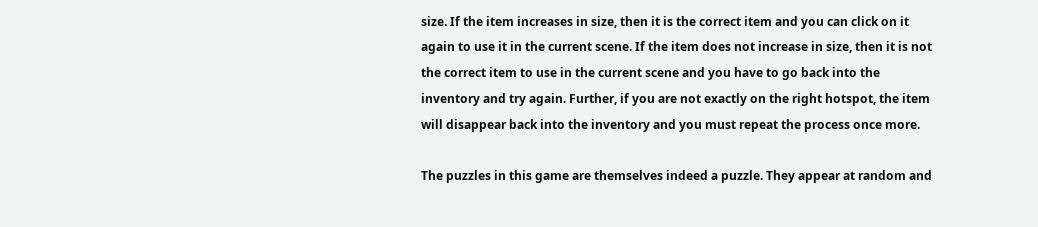size. If the item increases in size, then it is the correct item and you can click on it again to use it in the current scene. If the item does not increase in size, then it is not the correct item to use in the current scene and you have to go back into the inventory and try again. Further, if you are not exactly on the right hotspot, the item will disappear back into the inventory and you must repeat the process once more.

The puzzles in this game are themselves indeed a puzzle. They appear at random and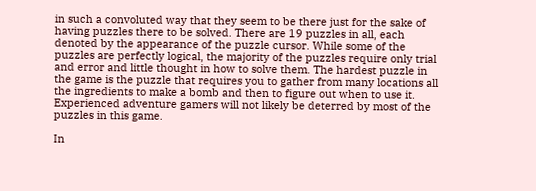in such a convoluted way that they seem to be there just for the sake of having puzzles there to be solved. There are 19 puzzles in all, each denoted by the appearance of the puzzle cursor. While some of the puzzles are perfectly logical, the majority of the puzzles require only trial and error and little thought in how to solve them. The hardest puzzle in the game is the puzzle that requires you to gather from many locations all the ingredients to make a bomb and then to figure out when to use it. Experienced adventure gamers will not likely be deterred by most of the puzzles in this game.

In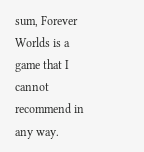sum, Forever Worlds is a game that I cannot recommend in any way.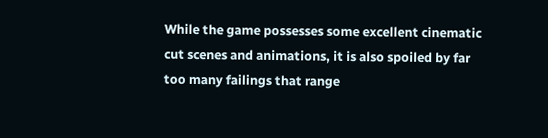While the game possesses some excellent cinematic cut scenes and animations, it is also spoiled by far too many failings that range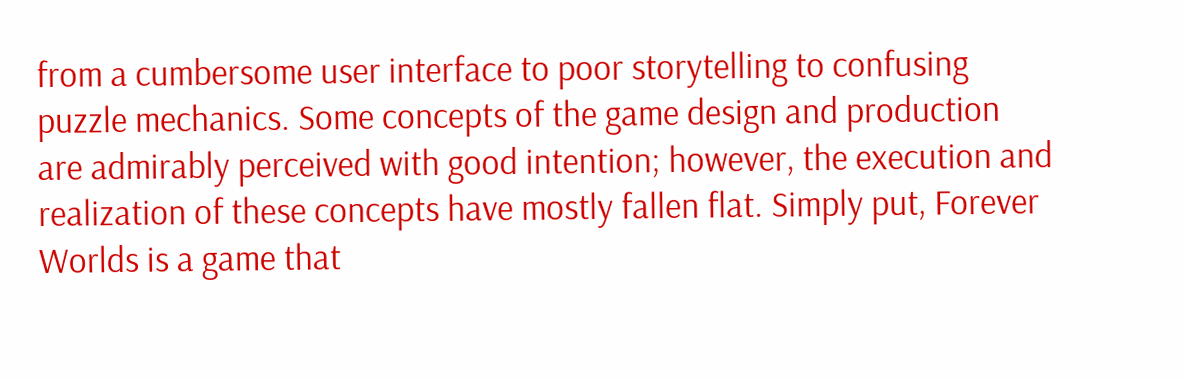from a cumbersome user interface to poor storytelling to confusing puzzle mechanics. Some concepts of the game design and production are admirably perceived with good intention; however, the execution and realization of these concepts have mostly fallen flat. Simply put, Forever Worlds is a game that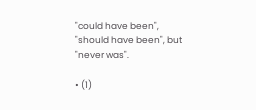"could have been", "should have been", but "never was".

• (1)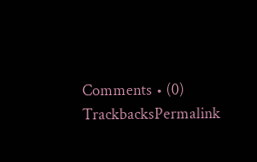Comments • (0) TrackbacksPermalink